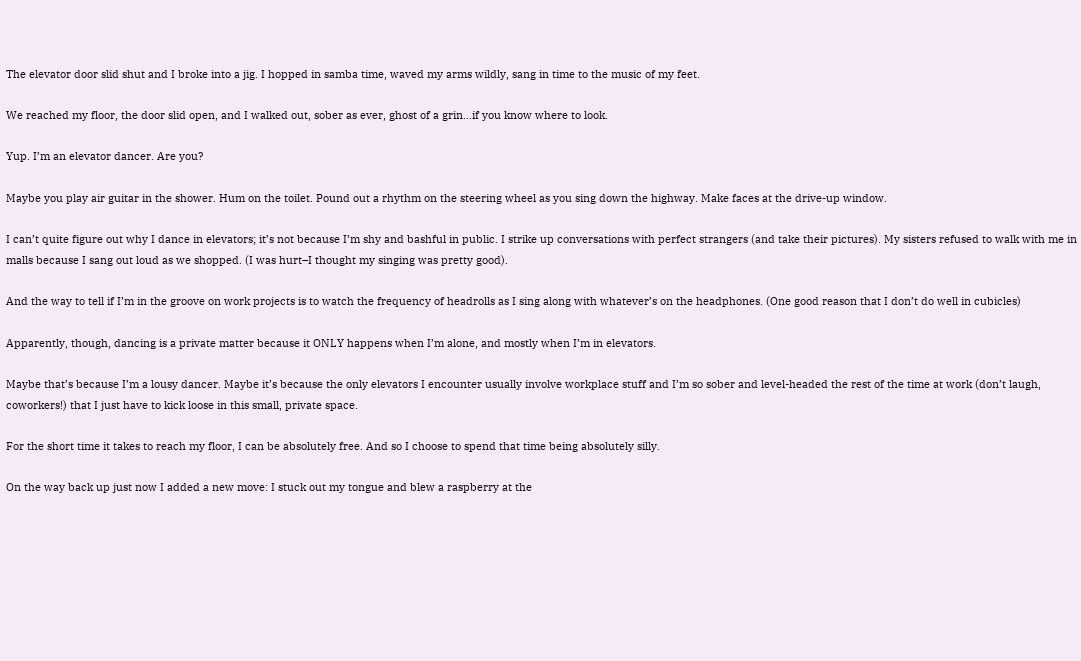The elevator door slid shut and I broke into a jig. I hopped in samba time, waved my arms wildly, sang in time to the music of my feet.

We reached my floor, the door slid open, and I walked out, sober as ever, ghost of a grin…if you know where to look.

Yup. I’m an elevator dancer. Are you?

Maybe you play air guitar in the shower. Hum on the toilet. Pound out a rhythm on the steering wheel as you sing down the highway. Make faces at the drive-up window.

I can’t quite figure out why I dance in elevators; it’s not because I’m shy and bashful in public. I strike up conversations with perfect strangers (and take their pictures). My sisters refused to walk with me in malls because I sang out loud as we shopped. (I was hurt–I thought my singing was pretty good).

And the way to tell if I’m in the groove on work projects is to watch the frequency of headrolls as I sing along with whatever’s on the headphones. (One good reason that I don’t do well in cubicles)

Apparently, though, dancing is a private matter because it ONLY happens when I’m alone, and mostly when I’m in elevators.

Maybe that’s because I’m a lousy dancer. Maybe it’s because the only elevators I encounter usually involve workplace stuff and I’m so sober and level-headed the rest of the time at work (don’t laugh, coworkers!) that I just have to kick loose in this small, private space.

For the short time it takes to reach my floor, I can be absolutely free. And so I choose to spend that time being absolutely silly.

On the way back up just now I added a new move: I stuck out my tongue and blew a raspberry at the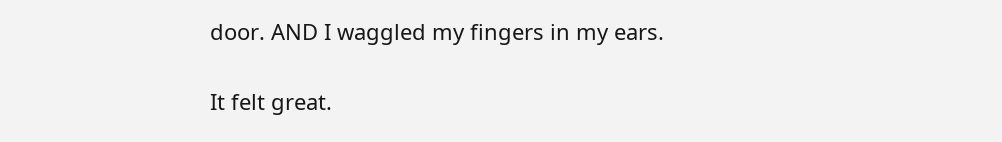door. AND I waggled my fingers in my ears.

It felt great.